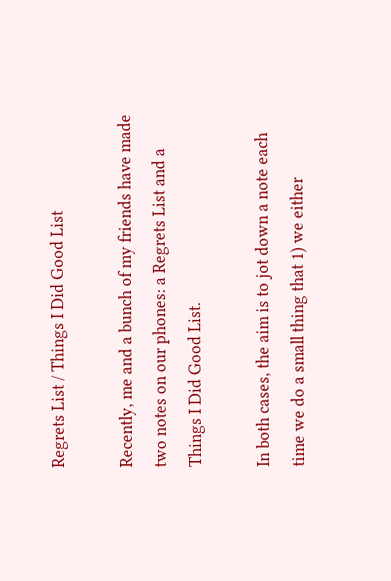Regrets List / Things I Did Good List

Recently, me and a bunch of my friends have made two notes on our phones: a Regrets List and a Things I Did Good List.

In both cases, the aim is to jot down a note each time we do a small thing that 1) we either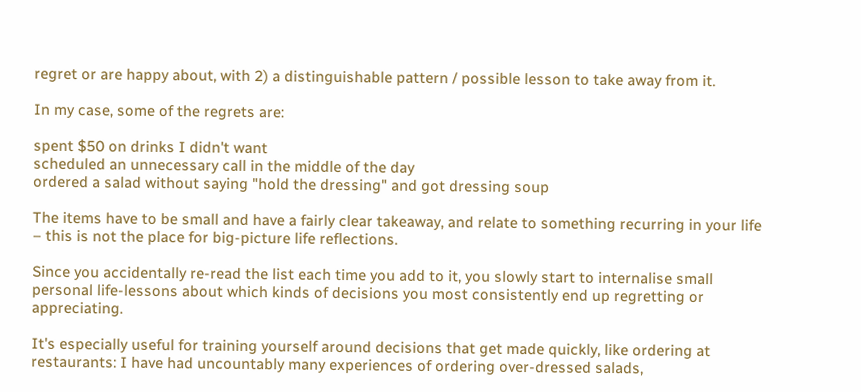regret or are happy about, with 2) a distinguishable pattern / possible lesson to take away from it.

In my case, some of the regrets are:

spent $50 on drinks I didn't want
scheduled an unnecessary call in the middle of the day
ordered a salad without saying "hold the dressing" and got dressing soup

The items have to be small and have a fairly clear takeaway, and relate to something recurring in your life – this is not the place for big-picture life reflections.

Since you accidentally re-read the list each time you add to it, you slowly start to internalise small personal life-lessons about which kinds of decisions you most consistently end up regretting or appreciating.

It's especially useful for training yourself around decisions that get made quickly, like ordering at restaurants: I have had uncountably many experiences of ordering over-dressed salads,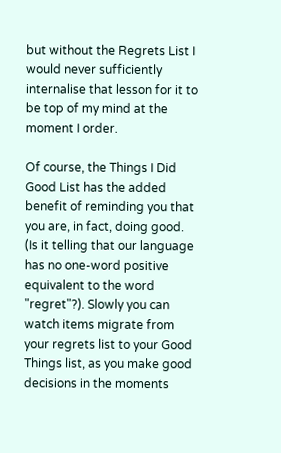but without the Regrets List I would never sufficiently internalise that lesson for it to be top of my mind at the moment I order.

Of course, the Things I Did Good List has the added benefit of reminding you that you are, in fact, doing good. (Is it telling that our language has no one-word positive equivalent to the word "regret"?). Slowly you can watch items migrate from your regrets list to your Good Things list, as you make good decisions in the moments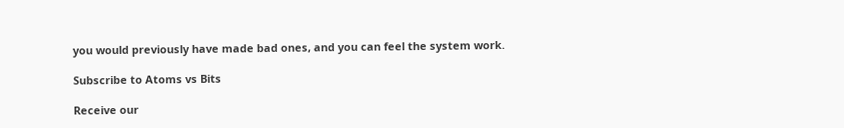you would previously have made bad ones, and you can feel the system work.

Subscribe to Atoms vs Bits

Receive our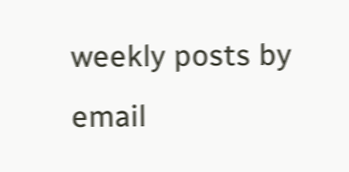weekly posts by email